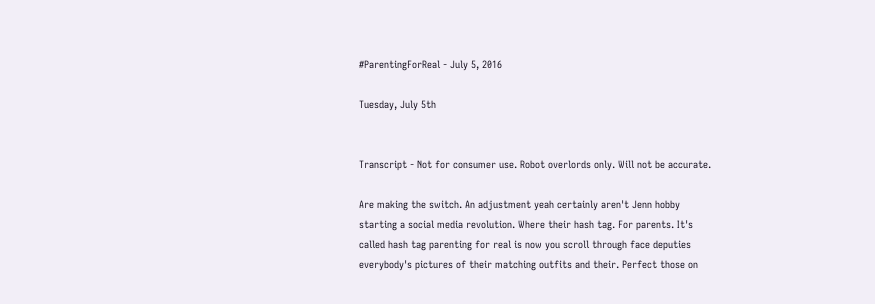#ParentingForReal - July 5, 2016

Tuesday, July 5th


Transcript - Not for consumer use. Robot overlords only. Will not be accurate.

Are making the switch. An adjustment yeah certainly aren't Jenn hobby starting a social media revolution. Where their hash tag. For parents. It's called hash tag parenting for real is now you scroll through face deputies everybody's pictures of their matching outfits and their. Perfect those on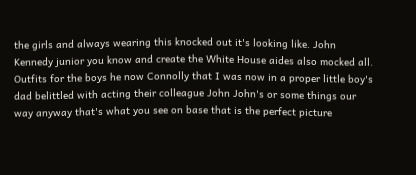the girls and always wearing this knocked out it's looking like. John Kennedy junior you know and create the White House aides also mocked all. Outfits for the boys he now Connolly that I was now in a proper little boy's dad belittled with acting their colleague John John's or some things our way anyway that's what you see on base that is the perfect picture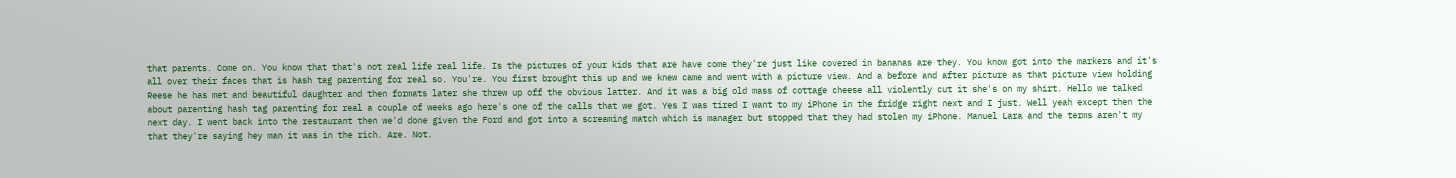that parents. Come on. You know that that's not real life real life. Is the pictures of your kids that are have come they're just like covered in bananas are they. You know got into the markers and it's all over their faces that is hash tag parenting for real so. You're. You first brought this up and we knew came and went with a picture view. And a before and after picture as that picture view holding Reese he has met and beautiful daughter and then formats later she threw up off the obvious latter. And it was a big old mass of cottage cheese all violently cut it she's on my shirt. Hello we talked about parenting hash tag parenting for real a couple of weeks ago here's one of the calls that we got. Yes I was tired I want to my iPhone in the fridge right next and I just. Well yeah except then the next day. I went back into the restaurant then we'd done given the Ford and got into a screaming match which is manager but stopped that they had stolen my iPhone. Manuel Lara and the terms aren't my that they're saying hey man it was in the rich. Are. Not.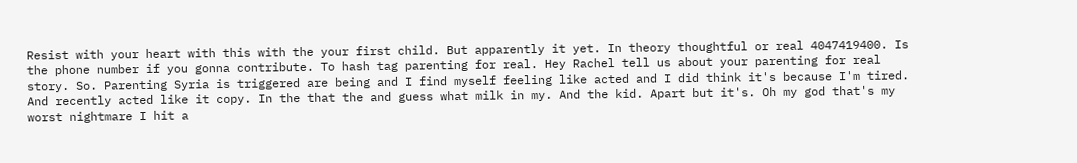Resist with your heart with this with the your first child. But apparently it yet. In theory thoughtful or real 4047419400. Is the phone number if you gonna contribute. To hash tag parenting for real. Hey Rachel tell us about your parenting for real story. So. Parenting Syria is triggered are being and I find myself feeling like acted and I did think it's because I'm tired. And recently acted like it copy. In the that the and guess what milk in my. And the kid. Apart but it's. Oh my god that's my worst nightmare I hit a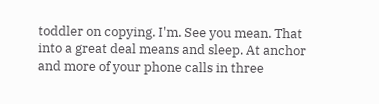toddler on copying. I'm. See you mean. That into a great deal means and sleep. At anchor and more of your phone calls in three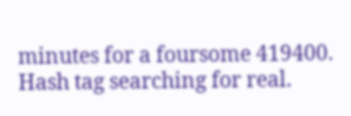minutes for a foursome 419400. Hash tag searching for real.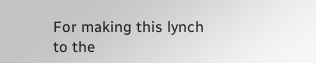For making this lynch to the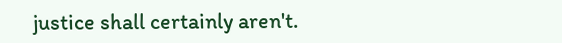justice shall certainly aren't.